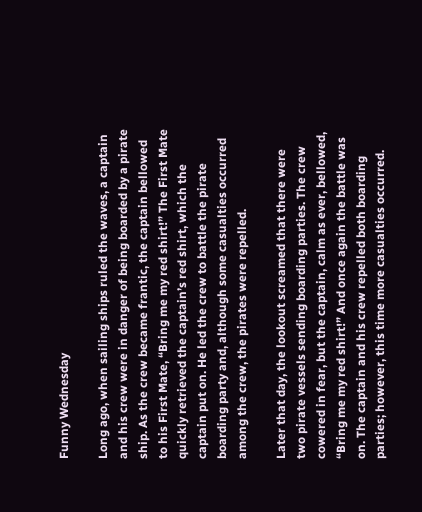Funny Wednesday

Long ago, when sailing ships ruled the waves, a captain and his crew were in danger of being boarded by a pirate ship. As the crew became frantic, the captain bellowed to his First Mate, “Bring me my red shirt!” The First Mate quickly retrieved the captain’s red shirt, which the captain put on. He led the crew to battle the pirate boarding party and, although some casualties occurred among the crew, the pirates were repelled.

Later that day, the lookout screamed that there were two pirate vessels sending boarding parties. The crew cowered in fear, but the captain, calm as ever, bellowed, “Bring me my red shirt!” And once again the battle was on. The captain and his crew repelled both boarding parties; however, this time more casualties occurred.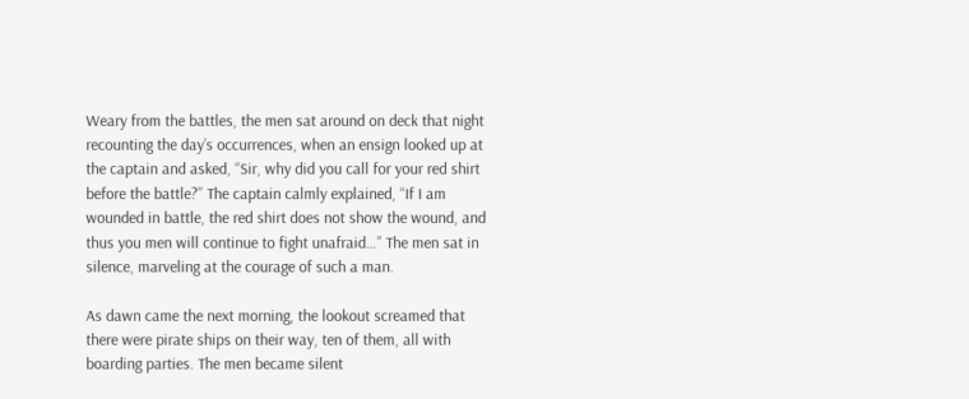Weary from the battles, the men sat around on deck that night recounting the day’s occurrences, when an ensign looked up at the captain and asked, “Sir, why did you call for your red shirt before the battle?” The captain calmly explained, “If I am wounded in battle, the red shirt does not show the wound, and thus you men will continue to fight unafraid…” The men sat in silence, marveling at the courage of such a man.

As dawn came the next morning, the lookout screamed that there were pirate ships on their way, ten of them, all with boarding parties. The men became silent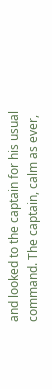and looked to the captain for his usual command. The captain, calm as ever,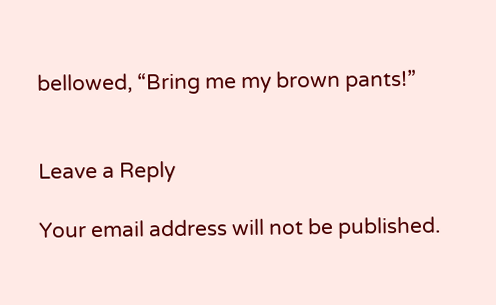bellowed, “Bring me my brown pants!”


Leave a Reply

Your email address will not be published.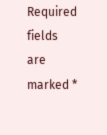Required fields are marked *